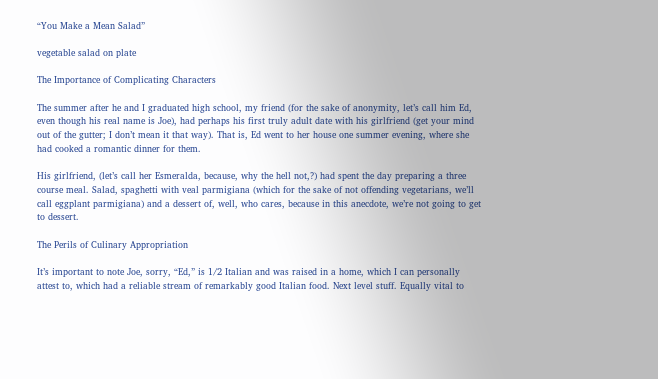“You Make a Mean Salad”

vegetable salad on plate

The Importance of Complicating Characters

The summer after he and I graduated high school, my friend (for the sake of anonymity, let’s call him Ed, even though his real name is Joe), had perhaps his first truly adult date with his girlfriend (get your mind out of the gutter; I don’t mean it that way). That is, Ed went to her house one summer evening, where she had cooked a romantic dinner for them.

His girlfriend, (let’s call her Esmeralda, because, why the hell not,?) had spent the day preparing a three course meal. Salad, spaghetti with veal parmigiana (which for the sake of not offending vegetarians, we’ll call eggplant parmigiana) and a dessert of, well, who cares, because in this anecdote, we’re not going to get to dessert.

The Perils of Culinary Appropriation

It’s important to note Joe, sorry, “Ed,” is 1/2 Italian and was raised in a home, which I can personally attest to, which had a reliable stream of remarkably good Italian food. Next level stuff. Equally vital to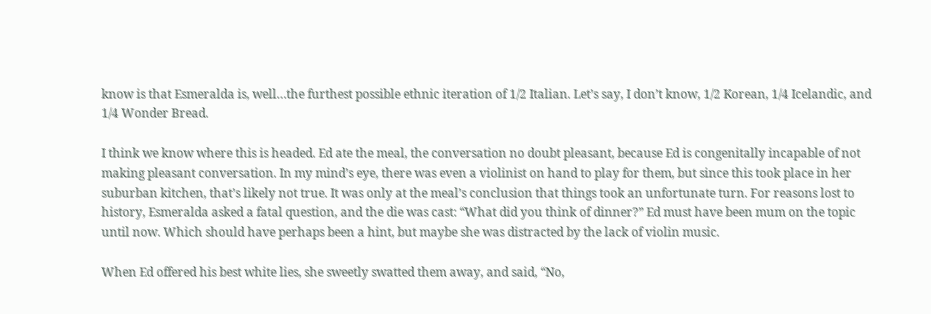know is that Esmeralda is, well…the furthest possible ethnic iteration of 1/2 Italian. Let’s say, I don’t know, 1/2 Korean, 1/4 Icelandic, and 1/4 Wonder Bread.

I think we know where this is headed. Ed ate the meal, the conversation no doubt pleasant, because Ed is congenitally incapable of not making pleasant conversation. In my mind’s eye, there was even a violinist on hand to play for them, but since this took place in her suburban kitchen, that’s likely not true. It was only at the meal’s conclusion that things took an unfortunate turn. For reasons lost to history, Esmeralda asked a fatal question, and the die was cast: “What did you think of dinner?” Ed must have been mum on the topic until now. Which should have perhaps been a hint, but maybe she was distracted by the lack of violin music.

When Ed offered his best white lies, she sweetly swatted them away, and said, “No,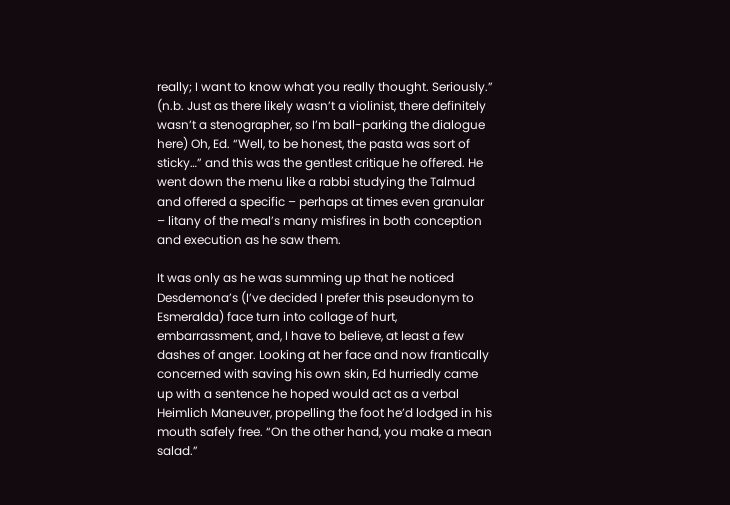really; I want to know what you really thought. Seriously.” (n.b. Just as there likely wasn’t a violinist, there definitely wasn’t a stenographer, so I’m ball-parking the dialogue here) Oh, Ed. “Well, to be honest, the pasta was sort of sticky…” and this was the gentlest critique he offered. He went down the menu like a rabbi studying the Talmud and offered a specific – perhaps at times even granular – litany of the meal’s many misfires in both conception and execution as he saw them.

It was only as he was summing up that he noticed Desdemona’s (I’ve decided I prefer this pseudonym to Esmeralda) face turn into collage of hurt, embarrassment, and, I have to believe, at least a few dashes of anger. Looking at her face and now frantically concerned with saving his own skin, Ed hurriedly came up with a sentence he hoped would act as a verbal Heimlich Maneuver, propelling the foot he’d lodged in his mouth safely free. “On the other hand, you make a mean salad.”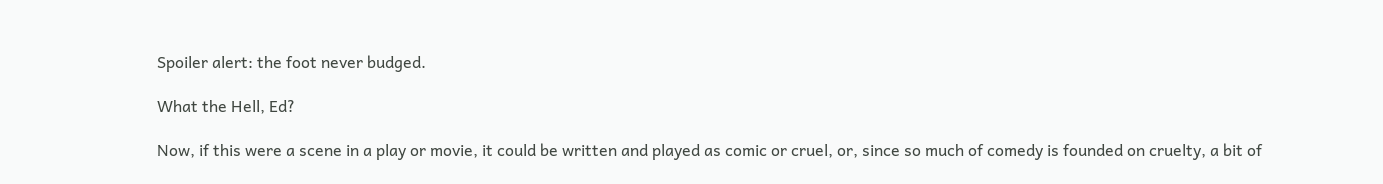Spoiler alert: the foot never budged.

What the Hell, Ed?

Now, if this were a scene in a play or movie, it could be written and played as comic or cruel, or, since so much of comedy is founded on cruelty, a bit of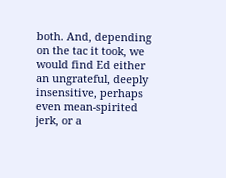both. And, depending on the tac it took, we would find Ed either an ungrateful, deeply insensitive, perhaps even mean-spirited jerk, or a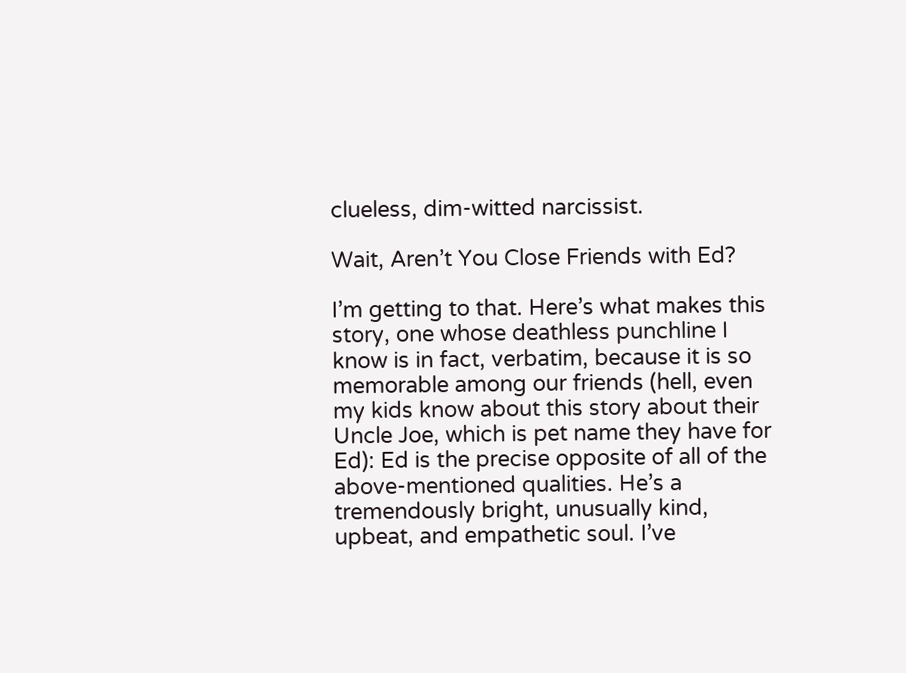clueless, dim-witted narcissist.

Wait, Aren’t You Close Friends with Ed?

I’m getting to that. Here’s what makes this story, one whose deathless punchline I know is in fact, verbatim, because it is so memorable among our friends (hell, even my kids know about this story about their Uncle Joe, which is pet name they have for Ed): Ed is the precise opposite of all of the above-mentioned qualities. He’s a tremendously bright, unusually kind, upbeat, and empathetic soul. I’ve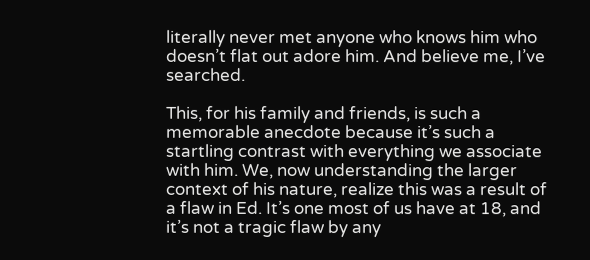literally never met anyone who knows him who doesn’t flat out adore him. And believe me, I’ve searched.

This, for his family and friends, is such a memorable anecdote because it’s such a startling contrast with everything we associate with him. We, now understanding the larger context of his nature, realize this was a result of a flaw in Ed. It’s one most of us have at 18, and it’s not a tragic flaw by any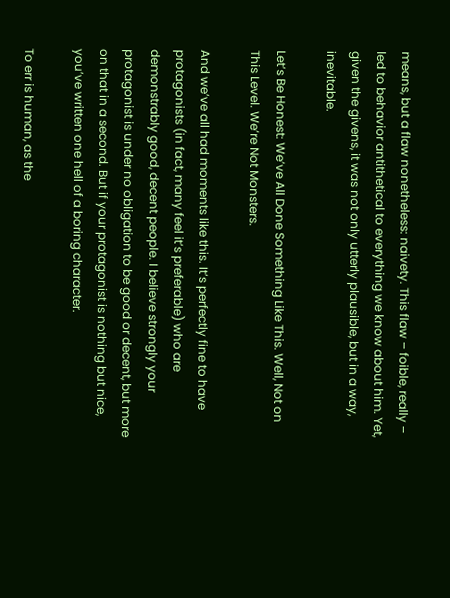means, but a flaw nonetheless: naivety. This flaw – foible, really – led to behavior antithetical to everything we know about him. Yet, given the givens, it was not only utterly plausible, but in a way, inevitable.

Let’s Be Honest: We’ve All Done Something Like This. Well, Not on This Level. We’re Not Monsters.

And we’ve all had moments like this. It’s perfectly fine to have protagonists (in fact, many feel it’s preferable) who are demonstrably good, decent people. I believe strongly your protagonist is under no obligation to be good or decent, but more on that in a second. But if your protagonist is nothing but nice, you’ve written one hell of a boring character.

To err is human, as the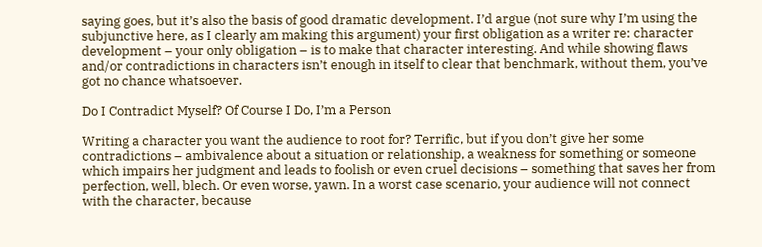saying goes, but it’s also the basis of good dramatic development. I’d argue (not sure why I’m using the subjunctive here, as I clearly am making this argument) your first obligation as a writer re: character development – your only obligation – is to make that character interesting. And while showing flaws and/or contradictions in characters isn’t enough in itself to clear that benchmark, without them, you’ve got no chance whatsoever.

Do I Contradict Myself? Of Course I Do, I’m a Person

Writing a character you want the audience to root for? Terrific, but if you don’t give her some contradictions – ambivalence about a situation or relationship, a weakness for something or someone which impairs her judgment and leads to foolish or even cruel decisions – something that saves her from perfection, well, blech. Or even worse, yawn. In a worst case scenario, your audience will not connect with the character, because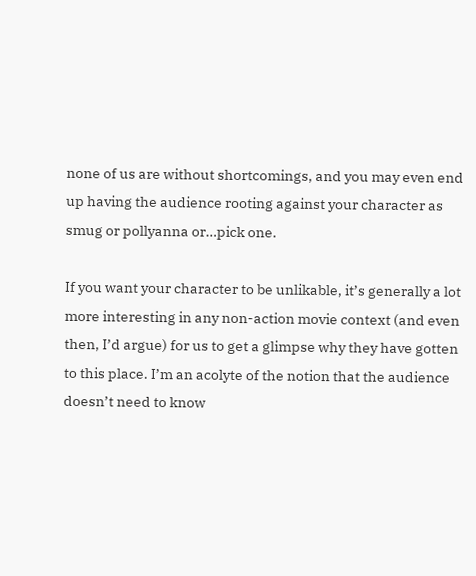none of us are without shortcomings, and you may even end up having the audience rooting against your character as smug or pollyanna or…pick one.

If you want your character to be unlikable, it’s generally a lot more interesting in any non-action movie context (and even then, I’d argue) for us to get a glimpse why they have gotten to this place. I’m an acolyte of the notion that the audience doesn’t need to know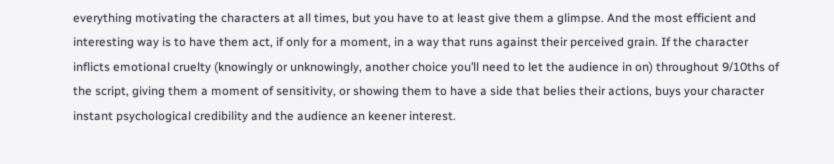everything motivating the characters at all times, but you have to at least give them a glimpse. And the most efficient and interesting way is to have them act, if only for a moment, in a way that runs against their perceived grain. If the character inflicts emotional cruelty (knowingly or unknowingly, another choice you’ll need to let the audience in on) throughout 9/10ths of the script, giving them a moment of sensitivity, or showing them to have a side that belies their actions, buys your character instant psychological credibility and the audience an keener interest.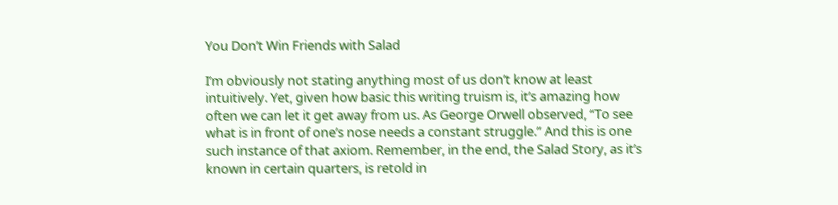You Don’t Win Friends with Salad

I’m obviously not stating anything most of us don’t know at least intuitively. Yet, given how basic this writing truism is, it’s amazing how often we can let it get away from us. As George Orwell observed, “To see what is in front of one’s nose needs a constant struggle.” And this is one such instance of that axiom. Remember, in the end, the Salad Story, as it’s known in certain quarters, is retold in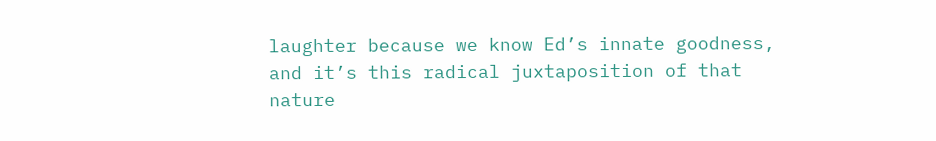laughter because we know Ed’s innate goodness, and it’s this radical juxtaposition of that nature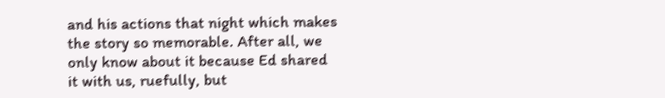and his actions that night which makes the story so memorable. After all, we only know about it because Ed shared it with us, ruefully, but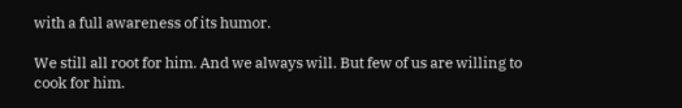with a full awareness of its humor.

We still all root for him. And we always will. But few of us are willing to cook for him.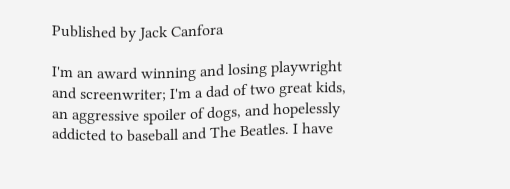Published by Jack Canfora

I'm an award winning and losing playwright and screenwriter; I'm a dad of two great kids, an aggressive spoiler of dogs, and hopelessly addicted to baseball and The Beatles. I have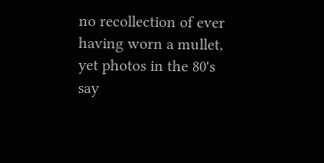no recollection of ever having worn a mullet, yet photos in the 80's say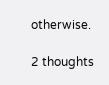otherwise.

2 thoughts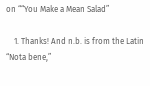on ““You Make a Mean Salad”

    1. Thanks! And n.b. is from the Latin “Nota bene,”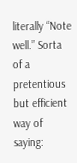literally “Note well.” Sorta of a pretentious but efficient way of saying: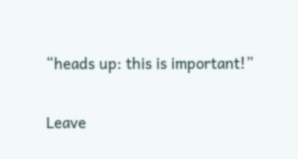“heads up: this is important!”

Leave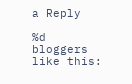a Reply

%d bloggers like this: